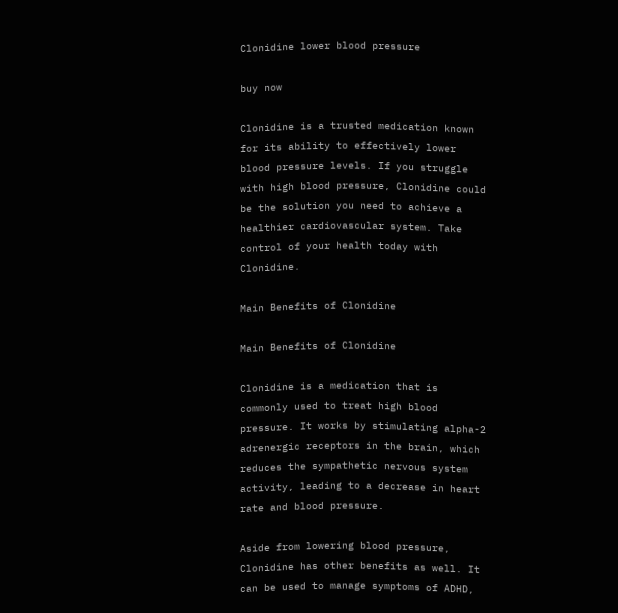Clonidine lower blood pressure

buy now

Clonidine is a trusted medication known for its ability to effectively lower blood pressure levels. If you struggle with high blood pressure, Clonidine could be the solution you need to achieve a healthier cardiovascular system. Take control of your health today with Clonidine.

Main Benefits of Clonidine

Main Benefits of Clonidine

Clonidine is a medication that is commonly used to treat high blood pressure. It works by stimulating alpha-2 adrenergic receptors in the brain, which reduces the sympathetic nervous system activity, leading to a decrease in heart rate and blood pressure.

Aside from lowering blood pressure, Clonidine has other benefits as well. It can be used to manage symptoms of ADHD,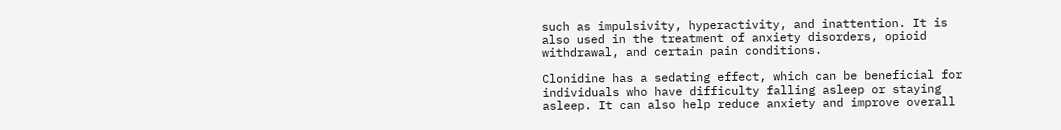such as impulsivity, hyperactivity, and inattention. It is also used in the treatment of anxiety disorders, opioid withdrawal, and certain pain conditions.

Clonidine has a sedating effect, which can be beneficial for individuals who have difficulty falling asleep or staying asleep. It can also help reduce anxiety and improve overall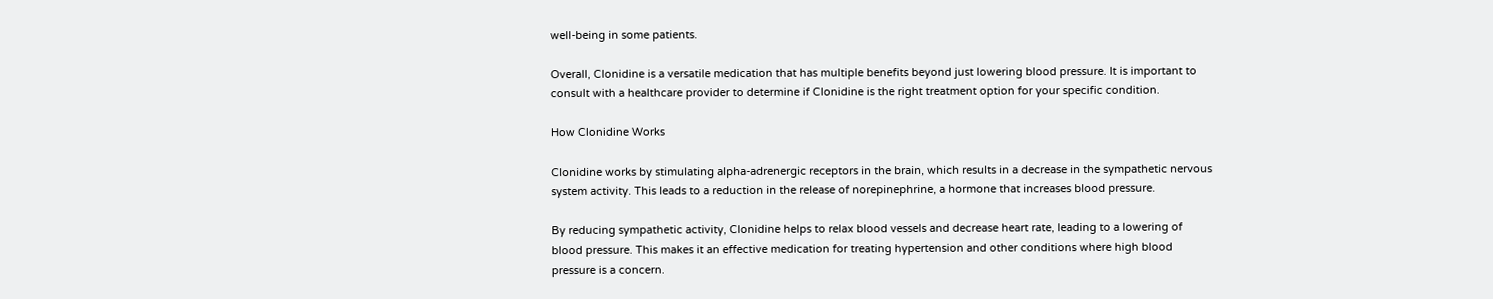well-being in some patients.

Overall, Clonidine is a versatile medication that has multiple benefits beyond just lowering blood pressure. It is important to consult with a healthcare provider to determine if Clonidine is the right treatment option for your specific condition.

How Clonidine Works

Clonidine works by stimulating alpha-adrenergic receptors in the brain, which results in a decrease in the sympathetic nervous system activity. This leads to a reduction in the release of norepinephrine, a hormone that increases blood pressure.

By reducing sympathetic activity, Clonidine helps to relax blood vessels and decrease heart rate, leading to a lowering of blood pressure. This makes it an effective medication for treating hypertension and other conditions where high blood pressure is a concern.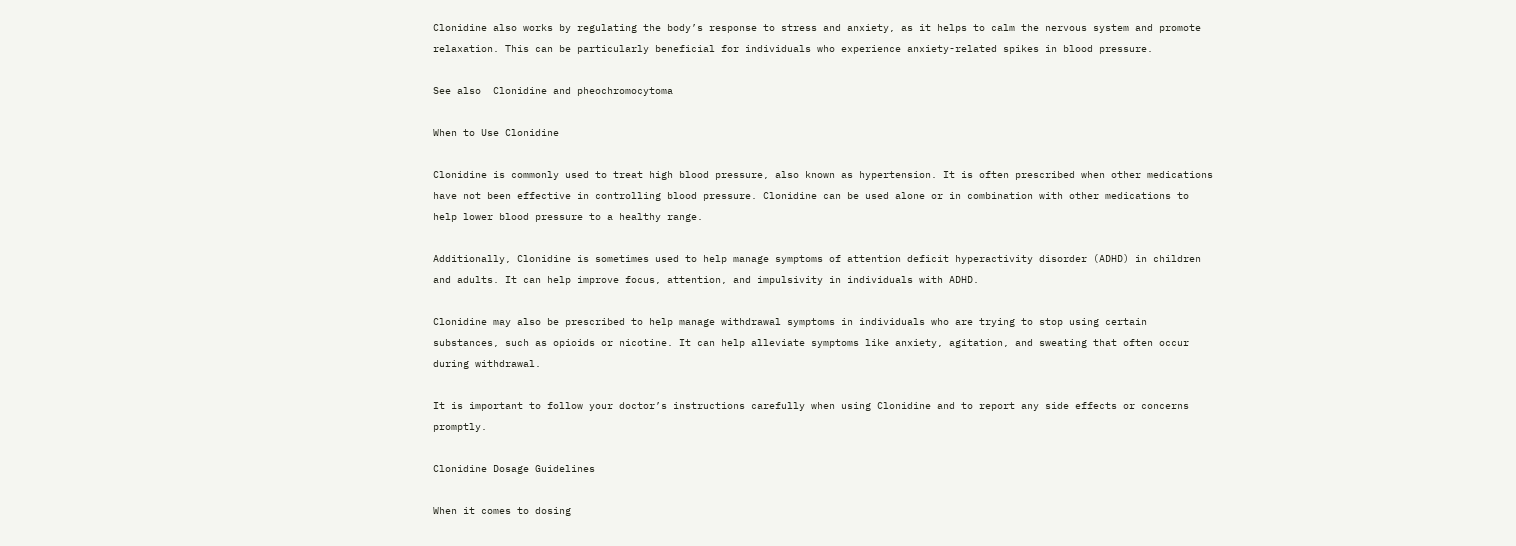Clonidine also works by regulating the body’s response to stress and anxiety, as it helps to calm the nervous system and promote relaxation. This can be particularly beneficial for individuals who experience anxiety-related spikes in blood pressure.

See also  Clonidine and pheochromocytoma

When to Use Clonidine

Clonidine is commonly used to treat high blood pressure, also known as hypertension. It is often prescribed when other medications have not been effective in controlling blood pressure. Clonidine can be used alone or in combination with other medications to help lower blood pressure to a healthy range.

Additionally, Clonidine is sometimes used to help manage symptoms of attention deficit hyperactivity disorder (ADHD) in children and adults. It can help improve focus, attention, and impulsivity in individuals with ADHD.

Clonidine may also be prescribed to help manage withdrawal symptoms in individuals who are trying to stop using certain substances, such as opioids or nicotine. It can help alleviate symptoms like anxiety, agitation, and sweating that often occur during withdrawal.

It is important to follow your doctor’s instructions carefully when using Clonidine and to report any side effects or concerns promptly.

Clonidine Dosage Guidelines

When it comes to dosing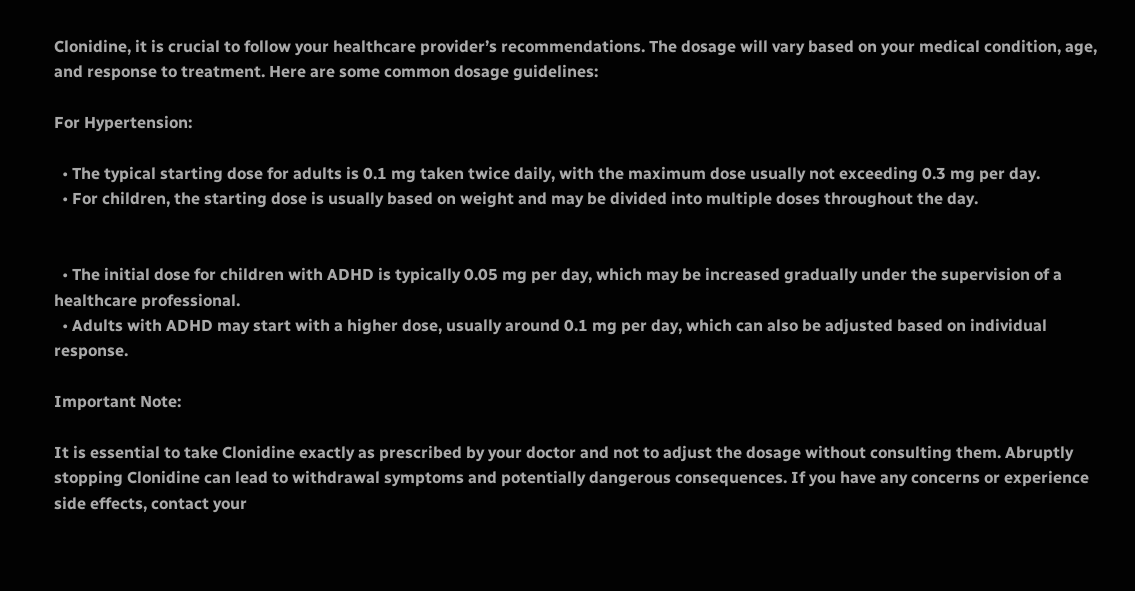Clonidine, it is crucial to follow your healthcare provider’s recommendations. The dosage will vary based on your medical condition, age, and response to treatment. Here are some common dosage guidelines:

For Hypertension:

  • The typical starting dose for adults is 0.1 mg taken twice daily, with the maximum dose usually not exceeding 0.3 mg per day.
  • For children, the starting dose is usually based on weight and may be divided into multiple doses throughout the day.


  • The initial dose for children with ADHD is typically 0.05 mg per day, which may be increased gradually under the supervision of a healthcare professional.
  • Adults with ADHD may start with a higher dose, usually around 0.1 mg per day, which can also be adjusted based on individual response.

Important Note:

It is essential to take Clonidine exactly as prescribed by your doctor and not to adjust the dosage without consulting them. Abruptly stopping Clonidine can lead to withdrawal symptoms and potentially dangerous consequences. If you have any concerns or experience side effects, contact your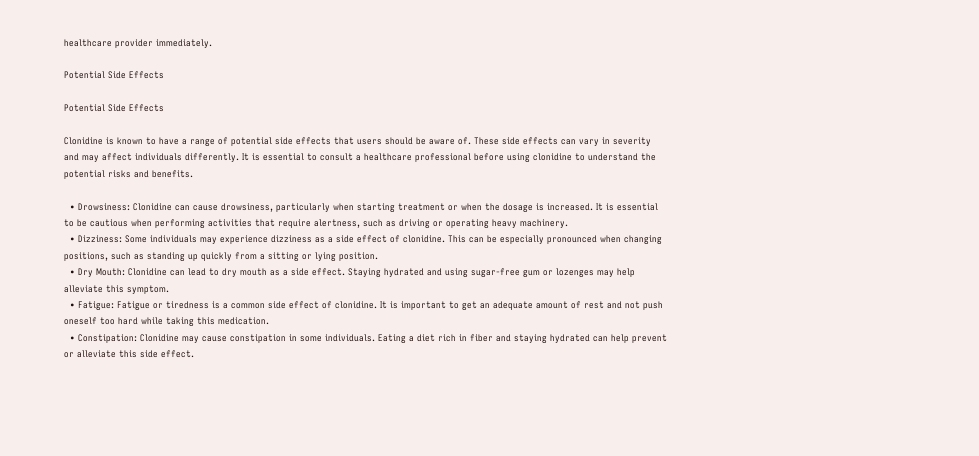healthcare provider immediately.

Potential Side Effects

Potential Side Effects

Clonidine is known to have a range of potential side effects that users should be aware of. These side effects can vary in severity and may affect individuals differently. It is essential to consult a healthcare professional before using clonidine to understand the potential risks and benefits.

  • Drowsiness: Clonidine can cause drowsiness, particularly when starting treatment or when the dosage is increased. It is essential to be cautious when performing activities that require alertness, such as driving or operating heavy machinery.
  • Dizziness: Some individuals may experience dizziness as a side effect of clonidine. This can be especially pronounced when changing positions, such as standing up quickly from a sitting or lying position.
  • Dry Mouth: Clonidine can lead to dry mouth as a side effect. Staying hydrated and using sugar-free gum or lozenges may help alleviate this symptom.
  • Fatigue: Fatigue or tiredness is a common side effect of clonidine. It is important to get an adequate amount of rest and not push oneself too hard while taking this medication.
  • Constipation: Clonidine may cause constipation in some individuals. Eating a diet rich in fiber and staying hydrated can help prevent or alleviate this side effect.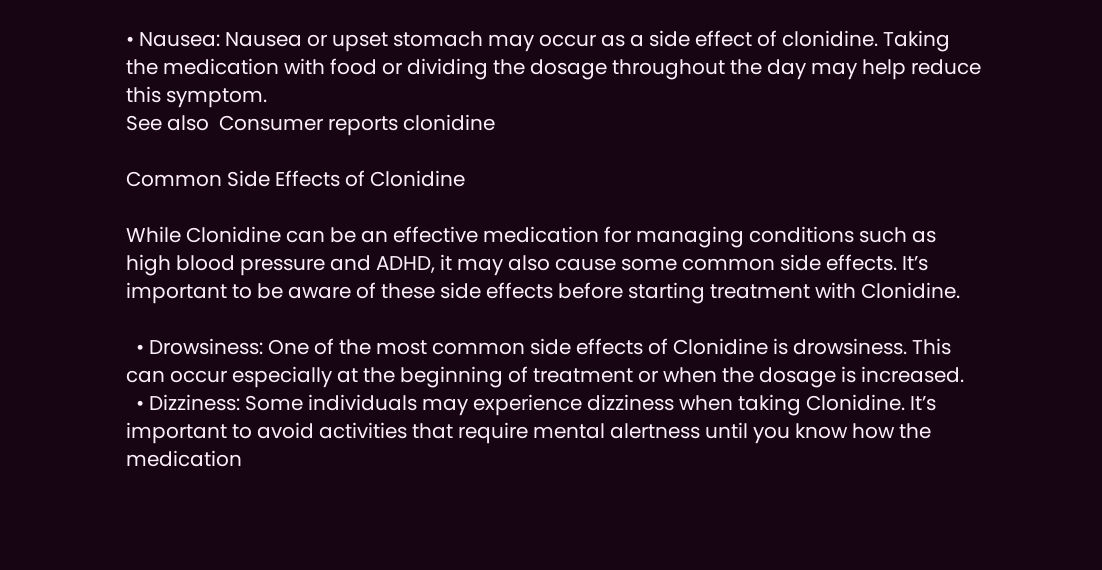• Nausea: Nausea or upset stomach may occur as a side effect of clonidine. Taking the medication with food or dividing the dosage throughout the day may help reduce this symptom.
See also  Consumer reports clonidine

Common Side Effects of Clonidine

While Clonidine can be an effective medication for managing conditions such as high blood pressure and ADHD, it may also cause some common side effects. It’s important to be aware of these side effects before starting treatment with Clonidine.

  • Drowsiness: One of the most common side effects of Clonidine is drowsiness. This can occur especially at the beginning of treatment or when the dosage is increased.
  • Dizziness: Some individuals may experience dizziness when taking Clonidine. It’s important to avoid activities that require mental alertness until you know how the medication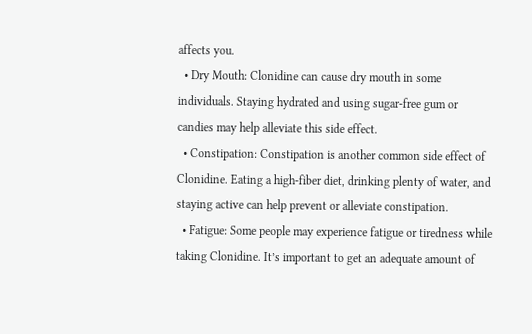affects you.
  • Dry Mouth: Clonidine can cause dry mouth in some individuals. Staying hydrated and using sugar-free gum or candies may help alleviate this side effect.
  • Constipation: Constipation is another common side effect of Clonidine. Eating a high-fiber diet, drinking plenty of water, and staying active can help prevent or alleviate constipation.
  • Fatigue: Some people may experience fatigue or tiredness while taking Clonidine. It’s important to get an adequate amount of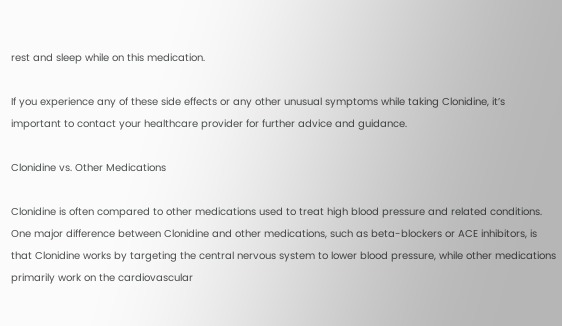rest and sleep while on this medication.

If you experience any of these side effects or any other unusual symptoms while taking Clonidine, it’s important to contact your healthcare provider for further advice and guidance.

Clonidine vs. Other Medications

Clonidine is often compared to other medications used to treat high blood pressure and related conditions. One major difference between Clonidine and other medications, such as beta-blockers or ACE inhibitors, is that Clonidine works by targeting the central nervous system to lower blood pressure, while other medications primarily work on the cardiovascular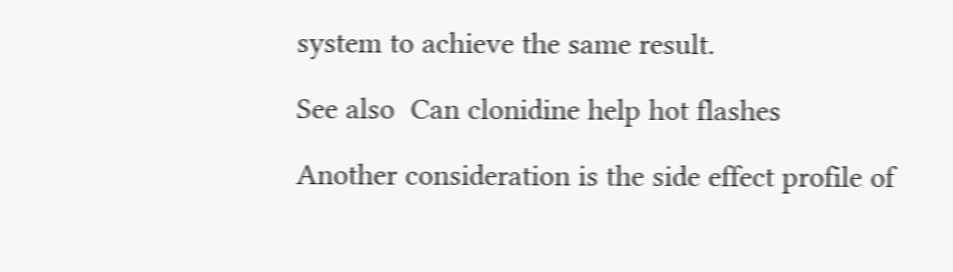system to achieve the same result.

See also  Can clonidine help hot flashes

Another consideration is the side effect profile of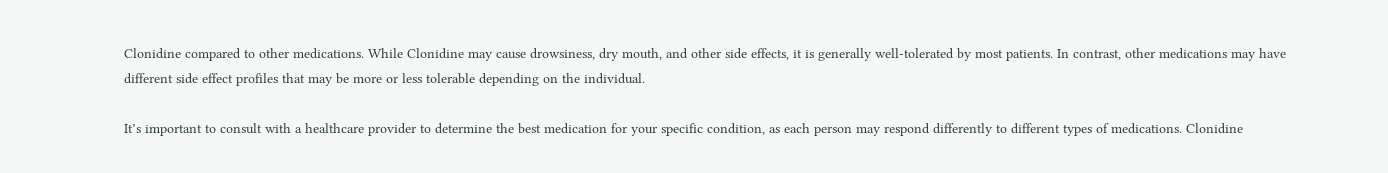Clonidine compared to other medications. While Clonidine may cause drowsiness, dry mouth, and other side effects, it is generally well-tolerated by most patients. In contrast, other medications may have different side effect profiles that may be more or less tolerable depending on the individual.

It’s important to consult with a healthcare provider to determine the best medication for your specific condition, as each person may respond differently to different types of medications. Clonidine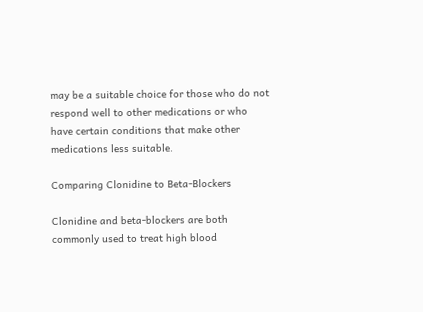may be a suitable choice for those who do not respond well to other medications or who have certain conditions that make other medications less suitable.

Comparing Clonidine to Beta-Blockers

Clonidine and beta-blockers are both commonly used to treat high blood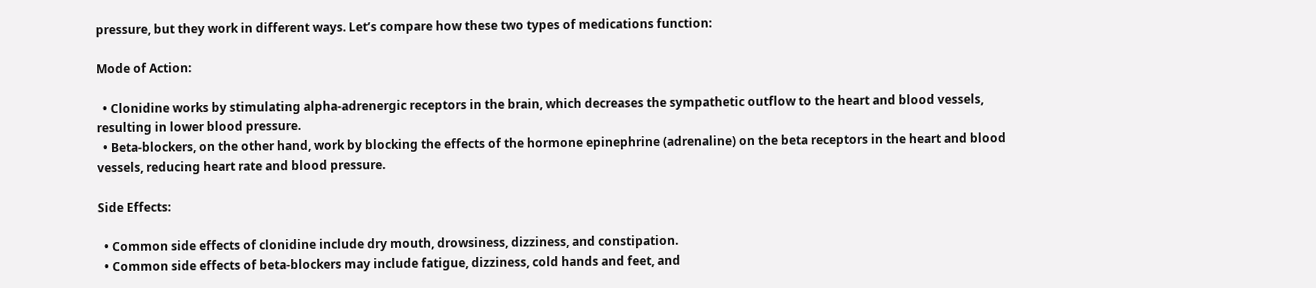pressure, but they work in different ways. Let’s compare how these two types of medications function:

Mode of Action:

  • Clonidine works by stimulating alpha-adrenergic receptors in the brain, which decreases the sympathetic outflow to the heart and blood vessels, resulting in lower blood pressure.
  • Beta-blockers, on the other hand, work by blocking the effects of the hormone epinephrine (adrenaline) on the beta receptors in the heart and blood vessels, reducing heart rate and blood pressure.

Side Effects:

  • Common side effects of clonidine include dry mouth, drowsiness, dizziness, and constipation.
  • Common side effects of beta-blockers may include fatigue, dizziness, cold hands and feet, and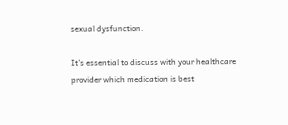sexual dysfunction.

It’s essential to discuss with your healthcare provider which medication is best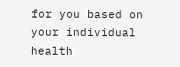for you based on your individual health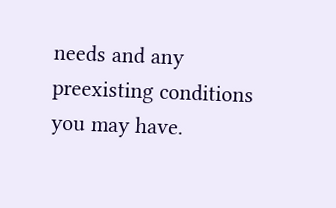needs and any preexisting conditions you may have.